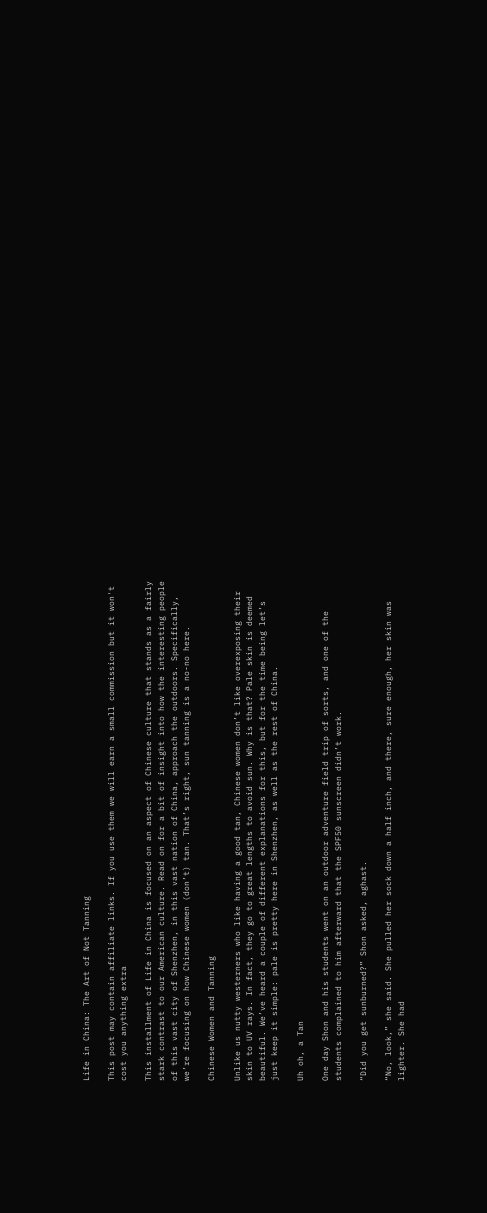Life in China: The Art of Not Tanning

This post may contain affiliate links. If you use them we will earn a small commission but it won't cost you anything extra

This installment of Life in China is focused on an aspect of Chinese culture that stands as a fairly stark contrast to our American culture. Read on for a bit of insight into how the interesting people of this vast city of Shenzhen, in this vast nation of China, approach the outdoors. Specifically, we’re focusing on how Chinese women (don’t) tan. That’s right, sun tanning is a no-no here.

Chinese Women and Tanning

Unlike us nutty westerners who like having a good tan, Chinese women don’t like overexposing their skin to UV rays. In fact, they go to great lengths to avoid sun. Why is that? Pale skin is deemed beautiful. We’ve heard a couple of different explanations for this, but for the time being let’s just keep it simple: pale is pretty here in Shenzhen, as well as the rest of China.

Uh oh, a Tan

One day Shon and his students went on an outdoor adventure field trip of sorts, and one of the students complained to him afterward that the SPF50 sunscreen didn’t work.

“Did you get sunburned?” Shon asked, aghast.

“No, look,” she said. She pulled her sock down a half inch, and there, sure enough, her skin was lighter. She had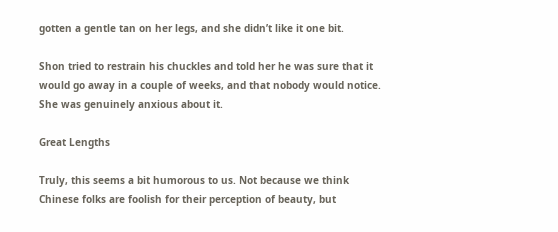gotten a gentle tan on her legs, and she didn’t like it one bit.

Shon tried to restrain his chuckles and told her he was sure that it would go away in a couple of weeks, and that nobody would notice. She was genuinely anxious about it.

Great Lengths

Truly, this seems a bit humorous to us. Not because we think Chinese folks are foolish for their perception of beauty, but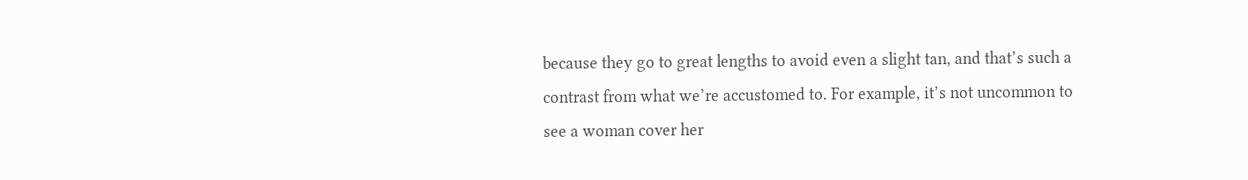because they go to great lengths to avoid even a slight tan, and that’s such a contrast from what we’re accustomed to. For example, it’s not uncommon to see a woman cover her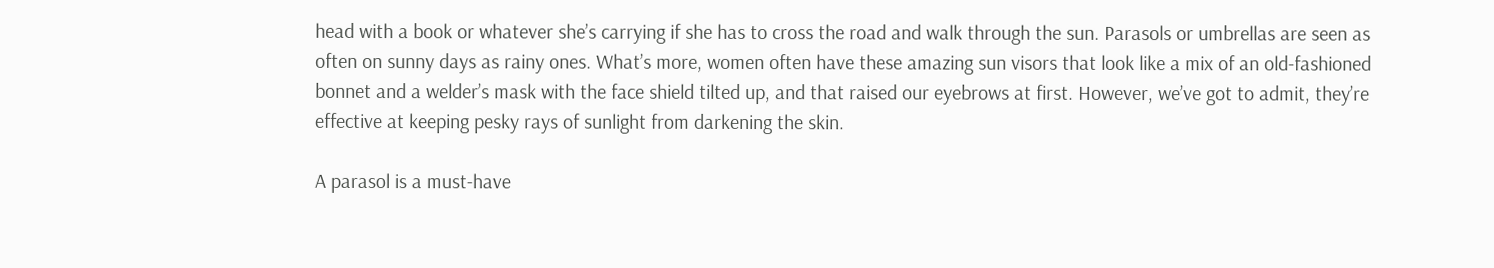head with a book or whatever she’s carrying if she has to cross the road and walk through the sun. Parasols or umbrellas are seen as often on sunny days as rainy ones. What’s more, women often have these amazing sun visors that look like a mix of an old-fashioned bonnet and a welder’s mask with the face shield tilted up, and that raised our eyebrows at first. However, we’ve got to admit, they’re effective at keeping pesky rays of sunlight from darkening the skin.

A parasol is a must-have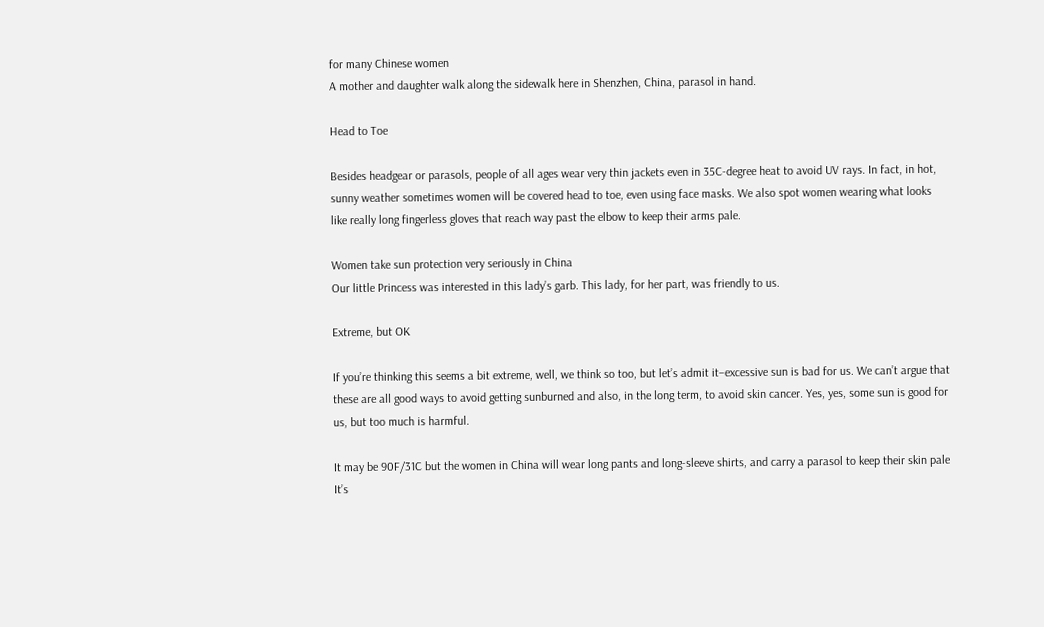for many Chinese women
A mother and daughter walk along the sidewalk here in Shenzhen, China, parasol in hand.

Head to Toe

Besides headgear or parasols, people of all ages wear very thin jackets even in 35C-degree heat to avoid UV rays. In fact, in hot, sunny weather sometimes women will be covered head to toe, even using face masks. We also spot women wearing what looks like really long fingerless gloves that reach way past the elbow to keep their arms pale.

Women take sun protection very seriously in China
Our little Princess was interested in this lady’s garb. This lady, for her part, was friendly to us.

Extreme, but OK

If you’re thinking this seems a bit extreme, well, we think so too, but let’s admit it–excessive sun is bad for us. We can’t argue that these are all good ways to avoid getting sunburned and also, in the long term, to avoid skin cancer. Yes, yes, some sun is good for us, but too much is harmful.

It may be 90F/31C but the women in China will wear long pants and long-sleeve shirts, and carry a parasol to keep their skin pale
It’s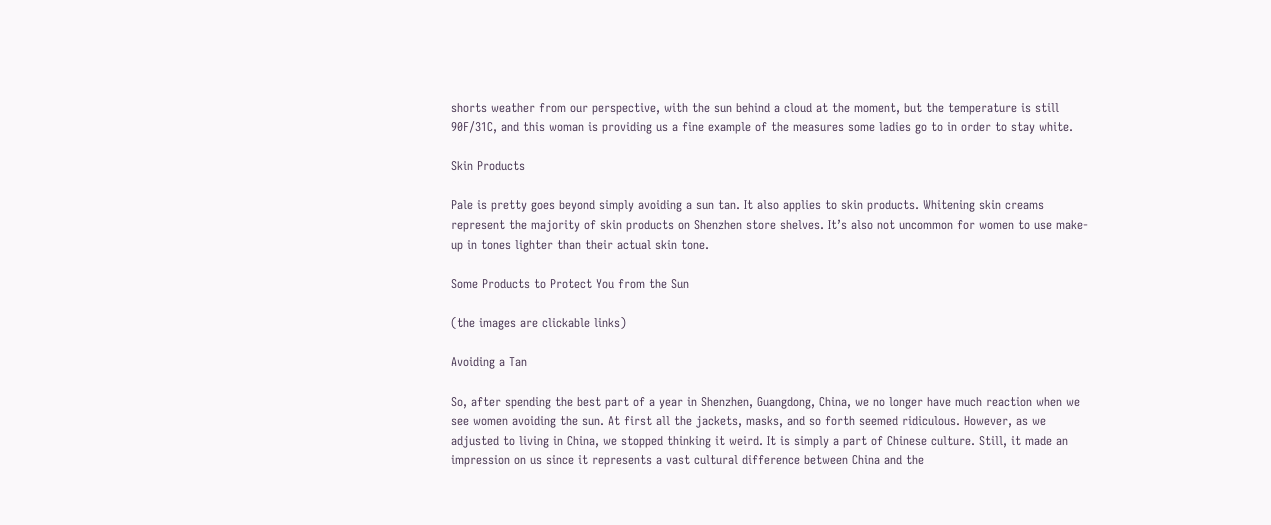shorts weather from our perspective, with the sun behind a cloud at the moment, but the temperature is still 90F/31C, and this woman is providing us a fine example of the measures some ladies go to in order to stay white.

Skin Products

Pale is pretty goes beyond simply avoiding a sun tan. It also applies to skin products. Whitening skin creams represent the majority of skin products on Shenzhen store shelves. It’s also not uncommon for women to use make-up in tones lighter than their actual skin tone.

Some Products to Protect You from the Sun

(the images are clickable links)

Avoiding a Tan

So, after spending the best part of a year in Shenzhen, Guangdong, China, we no longer have much reaction when we see women avoiding the sun. At first all the jackets, masks, and so forth seemed ridiculous. However, as we adjusted to living in China, we stopped thinking it weird. It is simply a part of Chinese culture. Still, it made an impression on us since it represents a vast cultural difference between China and the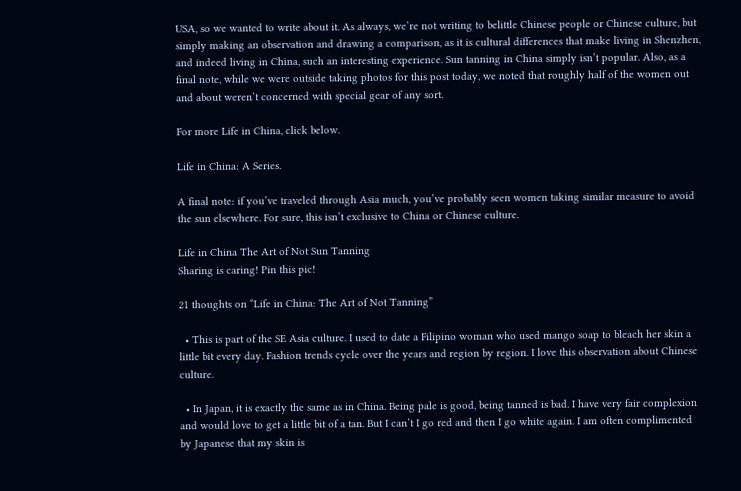USA, so we wanted to write about it. As always, we’re not writing to belittle Chinese people or Chinese culture, but simply making an observation and drawing a comparison, as it is cultural differences that make living in Shenzhen, and indeed living in China, such an interesting experience. Sun tanning in China simply isn’t popular. Also, as a final note, while we were outside taking photos for this post today, we noted that roughly half of the women out and about weren’t concerned with special gear of any sort.

For more Life in China, click below.

Life in China: A Series.

A final note: if you’ve traveled through Asia much, you’ve probably seen women taking similar measure to avoid the sun elsewhere. For sure, this isn’t exclusive to China or Chinese culture.

Life in China The Art of Not Sun Tanning
Sharing is caring! Pin this pic!

21 thoughts on “Life in China: The Art of Not Tanning”

  • This is part of the SE Asia culture. I used to date a Filipino woman who used mango soap to bleach her skin a little bit every day. Fashion trends cycle over the years and region by region. I love this observation about Chinese culture.

  • In Japan, it is exactly the same as in China. Being pale is good, being tanned is bad. I have very fair complexion and would love to get a little bit of a tan. But I can’t I go red and then I go white again. I am often complimented by Japanese that my skin is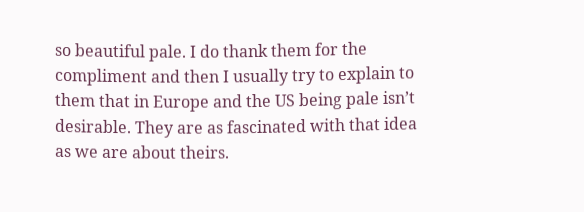so beautiful pale. I do thank them for the compliment and then I usually try to explain to them that in Europe and the US being pale isn’t desirable. They are as fascinated with that idea as we are about theirs.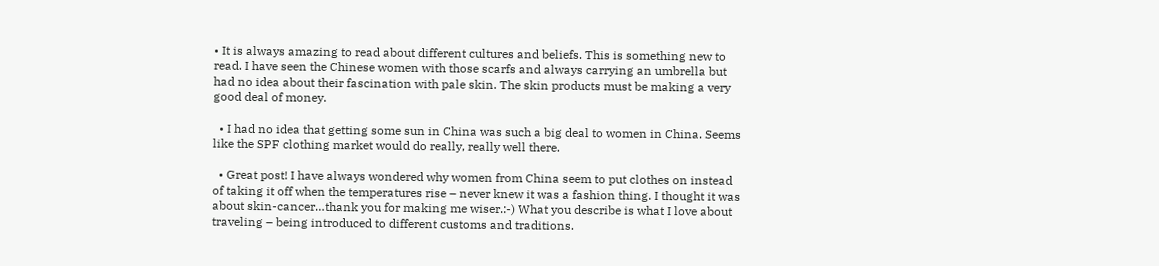• It is always amazing to read about different cultures and beliefs. This is something new to read. I have seen the Chinese women with those scarfs and always carrying an umbrella but had no idea about their fascination with pale skin. The skin products must be making a very good deal of money.

  • I had no idea that getting some sun in China was such a big deal to women in China. Seems like the SPF clothing market would do really, really well there.

  • Great post! I have always wondered why women from China seem to put clothes on instead of taking it off when the temperatures rise – never knew it was a fashion thing. I thought it was about skin-cancer…thank you for making me wiser.:-) What you describe is what I love about traveling – being introduced to different customs and traditions.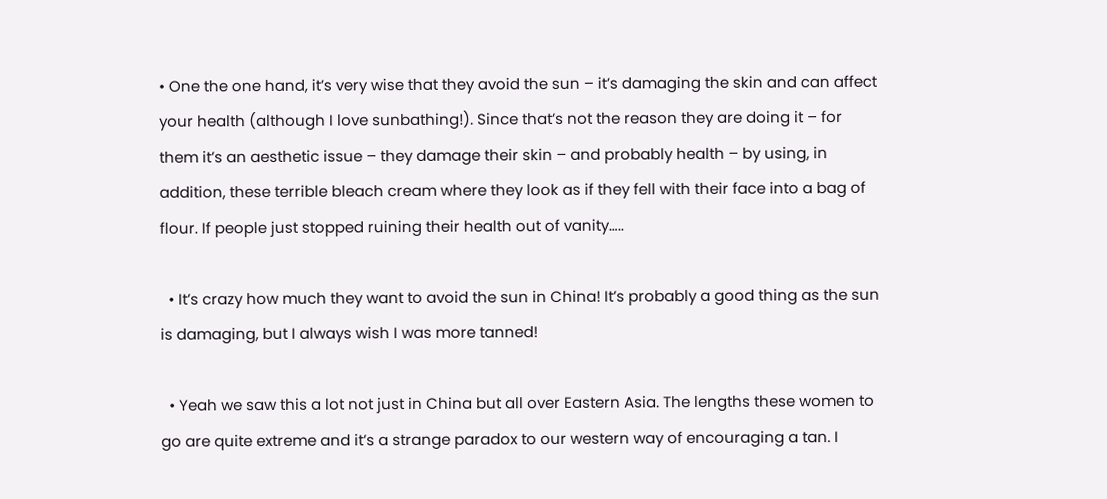• One the one hand, it’s very wise that they avoid the sun – it’s damaging the skin and can affect your health (although I love sunbathing!). Since that’s not the reason they are doing it – for them it’s an aesthetic issue – they damage their skin – and probably health – by using, in addition, these terrible bleach cream where they look as if they fell with their face into a bag of flour. If people just stopped ruining their health out of vanity…..

  • It’s crazy how much they want to avoid the sun in China! It’s probably a good thing as the sun is damaging, but I always wish I was more tanned!

  • Yeah we saw this a lot not just in China but all over Eastern Asia. The lengths these women to go are quite extreme and it’s a strange paradox to our western way of encouraging a tan. I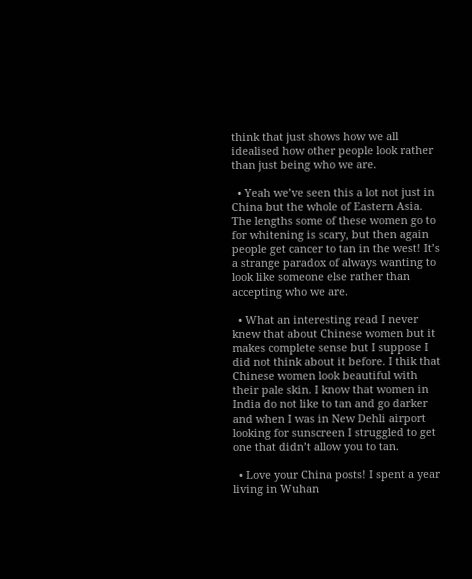think that just shows how we all idealised how other people look rather than just being who we are.

  • Yeah we’ve seen this a lot not just in China but the whole of Eastern Asia. The lengths some of these women go to for whitening is scary, but then again people get cancer to tan in the west! It’s a strange paradox of always wanting to look like someone else rather than accepting who we are.

  • What an interesting read I never knew that about Chinese women but it makes complete sense but I suppose I did not think about it before. I thik that Chinese women look beautiful with their pale skin. I know that women in India do not like to tan and go darker and when I was in New Dehli airport looking for sunscreen I struggled to get one that didn’t allow you to tan.

  • Love your China posts! I spent a year living in Wuhan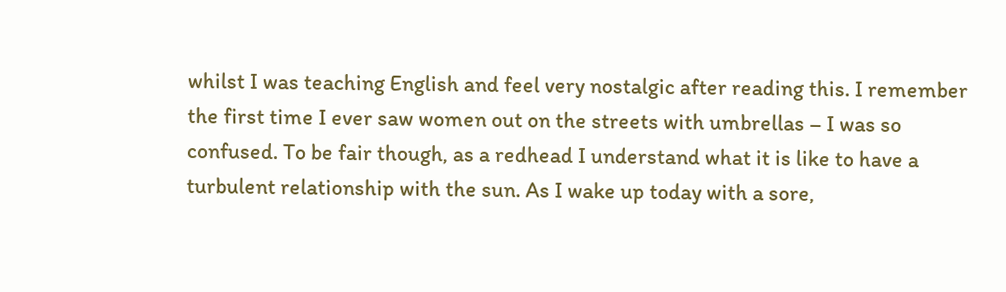whilst I was teaching English and feel very nostalgic after reading this. I remember the first time I ever saw women out on the streets with umbrellas – I was so confused. To be fair though, as a redhead I understand what it is like to have a turbulent relationship with the sun. As I wake up today with a sore,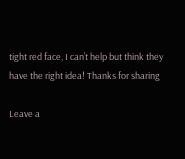tight red face, I can’t help but think they have the right idea! Thanks for sharing

Leave a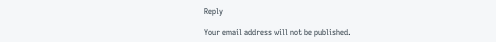Reply

Your email address will not be published.